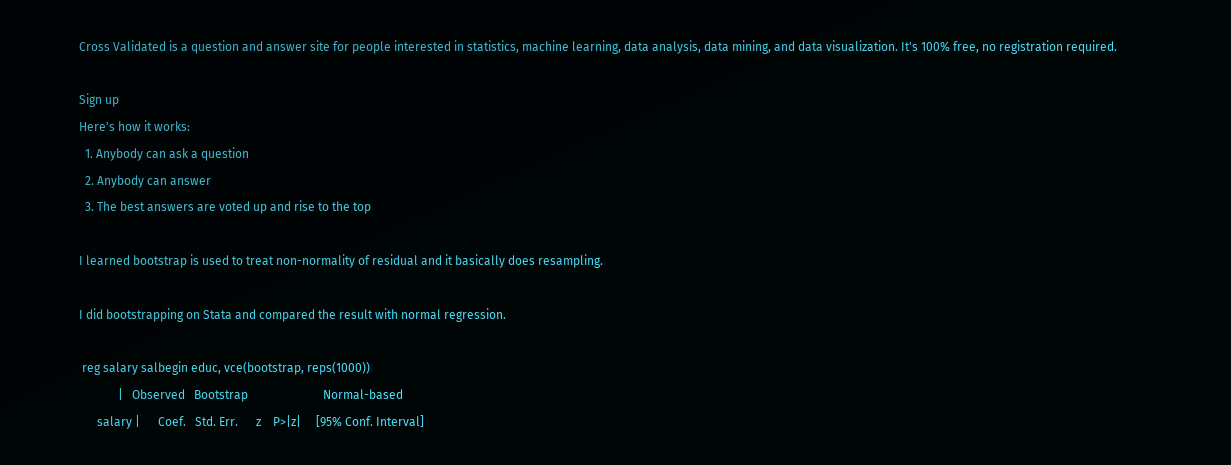Cross Validated is a question and answer site for people interested in statistics, machine learning, data analysis, data mining, and data visualization. It's 100% free, no registration required.

Sign up
Here's how it works:
  1. Anybody can ask a question
  2. Anybody can answer
  3. The best answers are voted up and rise to the top

I learned bootstrap is used to treat non-normality of residual and it basically does resampling.

I did bootstrapping on Stata and compared the result with normal regression.

 reg salary salbegin educ, vce(bootstrap, reps(1000))
             |   Observed   Bootstrap                         Normal-based
      salary |      Coef.   Std. Err.      z    P>|z|     [95% Conf. Interval]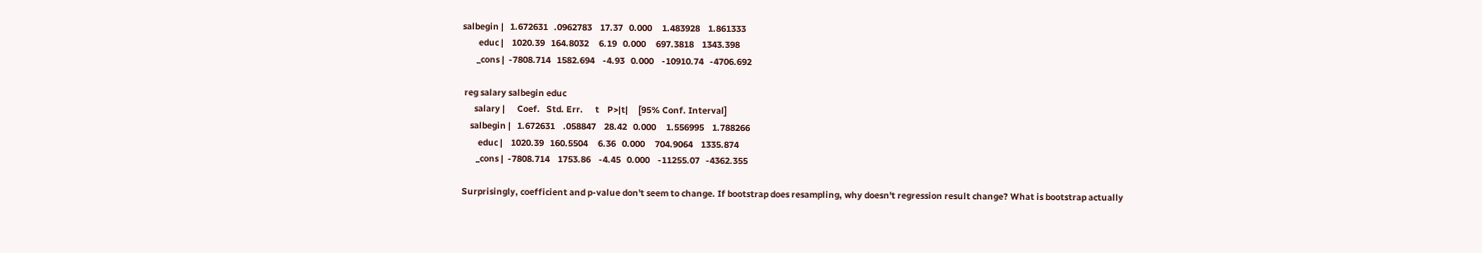salbegin |   1.672631   .0962783    17.37   0.000     1.483928    1.861333
        educ |    1020.39   164.8032     6.19   0.000     697.3818    1343.398
       _cons |  -7808.714   1582.694    -4.93   0.000    -10910.74   -4706.692

 reg salary salbegin educ
      salary |      Coef.   Std. Err.      t    P>|t|     [95% Conf. Interval]
    salbegin |   1.672631    .058847    28.42   0.000     1.556995    1.788266
        educ |    1020.39   160.5504     6.36   0.000     704.9064    1335.874
       _cons |  -7808.714    1753.86    -4.45   0.000    -11255.07   -4362.355

Surprisingly, coefficient and p-value don't seem to change. If bootstrap does resampling, why doesn't regression result change? What is bootstrap actually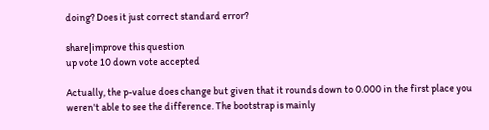doing? Does it just correct standard error?

share|improve this question
up vote 10 down vote accepted

Actually, the p-value does change but given that it rounds down to 0.000 in the first place you weren't able to see the difference. The bootstrap is mainly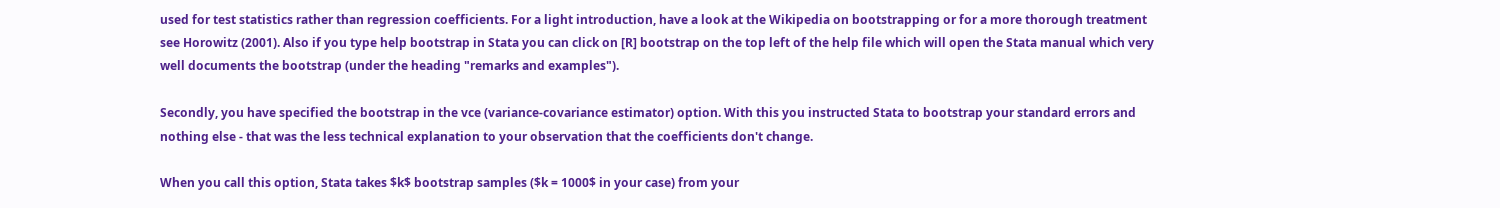used for test statistics rather than regression coefficients. For a light introduction, have a look at the Wikipedia on bootstrapping or for a more thorough treatment see Horowitz (2001). Also if you type help bootstrap in Stata you can click on [R] bootstrap on the top left of the help file which will open the Stata manual which very well documents the bootstrap (under the heading "remarks and examples").

Secondly, you have specified the bootstrap in the vce (variance-covariance estimator) option. With this you instructed Stata to bootstrap your standard errors and nothing else - that was the less technical explanation to your observation that the coefficients don't change.

When you call this option, Stata takes $k$ bootstrap samples ($k = 1000$ in your case) from your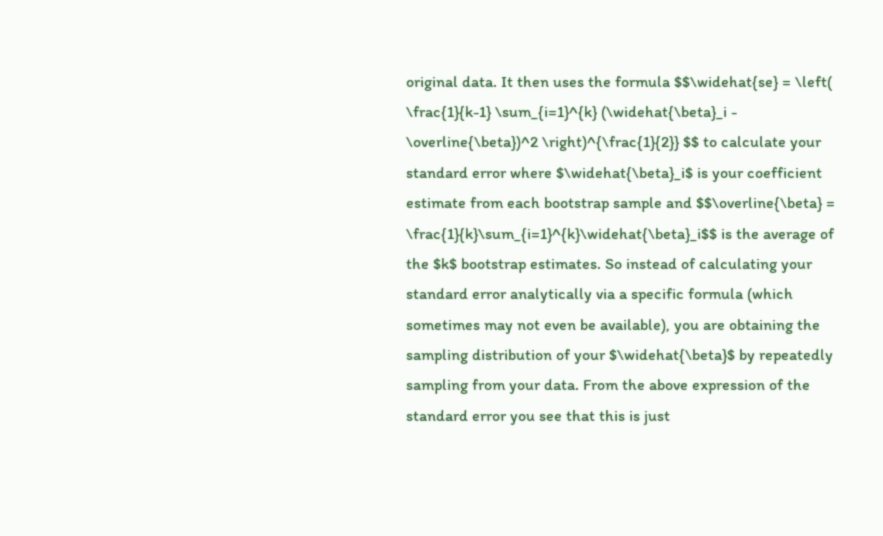original data. It then uses the formula $$\widehat{se} = \left( \frac{1}{k-1} \sum_{i=1}^{k} (\widehat{\beta}_i - \overline{\beta})^2 \right)^{\frac{1}{2}} $$ to calculate your standard error where $\widehat{\beta}_i$ is your coefficient estimate from each bootstrap sample and $$\overline{\beta} = \frac{1}{k}\sum_{i=1}^{k}\widehat{\beta}_i$$ is the average of the $k$ bootstrap estimates. So instead of calculating your standard error analytically via a specific formula (which sometimes may not even be available), you are obtaining the sampling distribution of your $\widehat{\beta}$ by repeatedly sampling from your data. From the above expression of the standard error you see that this is just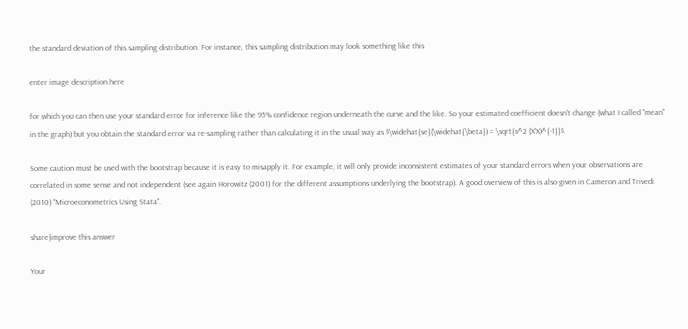the standard deviation of this sampling distribution. For instance, this sampling distribution may look something like this

enter image description here

for which you can then use your standard error for inference like the 95% confidence region underneath the curve and the like. So your estimated coefficient doesn't change (what I called "mean" in the graph) but you obtain the standard error via re-sampling rather than calculating it in the usual way as $\widehat{se}(\widehat{\beta}) = \sqrt{s^2 (X'X)^{-1}}$.

Some caution must be used with the bootstrap because it is easy to misapply it. For example, it will only provide inconsistent estimates of your standard errors when your observations are correlated in some sense and not independent (see again Horowitz (2001) for the different assumptions underlying the bootstrap). A good overview of this is also given in Cameron and Trivedi (2010) "Microeconometrics Using Stata".

share|improve this answer

Your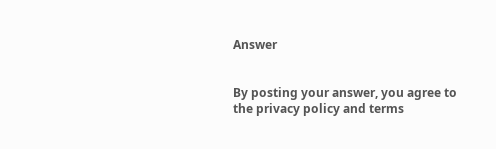Answer


By posting your answer, you agree to the privacy policy and terms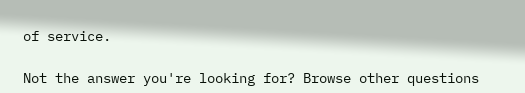of service.

Not the answer you're looking for? Browse other questions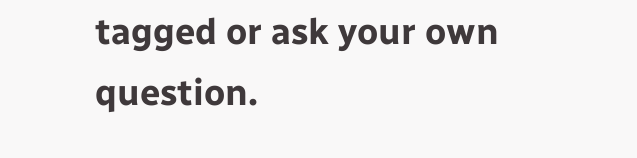tagged or ask your own question.